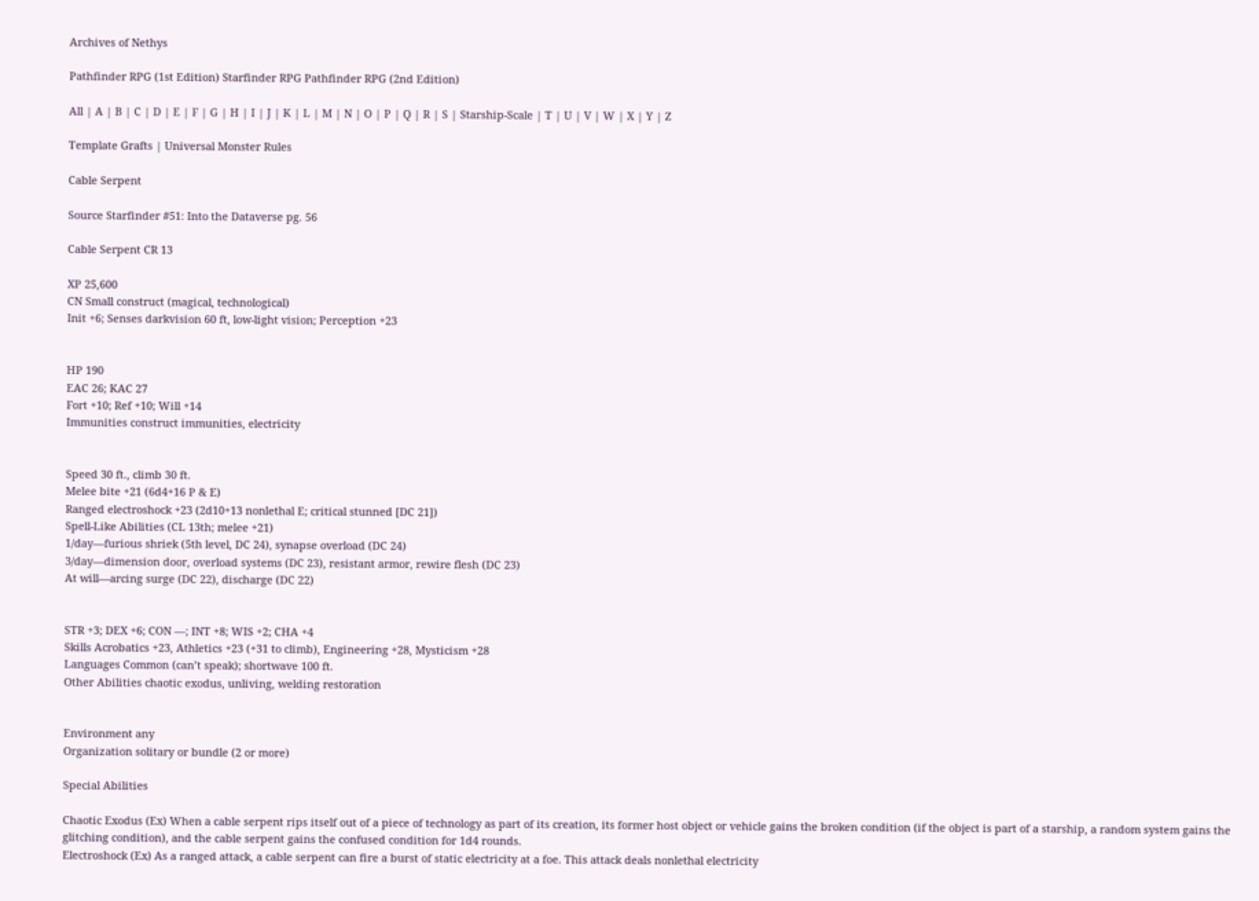Archives of Nethys

Pathfinder RPG (1st Edition) Starfinder RPG Pathfinder RPG (2nd Edition)

All | A | B | C | D | E | F | G | H | I | J | K | L | M | N | O | P | Q | R | S | Starship-Scale | T | U | V | W | X | Y | Z

Template Grafts | Universal Monster Rules

Cable Serpent

Source Starfinder #51: Into the Dataverse pg. 56

Cable Serpent CR 13

XP 25,600
CN Small construct (magical, technological)
Init +6; Senses darkvision 60 ft, low-light vision; Perception +23


HP 190
EAC 26; KAC 27
Fort +10; Ref +10; Will +14
Immunities construct immunities, electricity


Speed 30 ft., climb 30 ft.
Melee bite +21 (6d4+16 P & E)
Ranged electroshock +23 (2d10+13 nonlethal E; critical stunned [DC 21])
Spell-Like Abilities (CL 13th; melee +21)
1/day—furious shriek (5th level, DC 24), synapse overload (DC 24)
3/day—dimension door, overload systems (DC 23), resistant armor, rewire flesh (DC 23)
At will—arcing surge (DC 22), discharge (DC 22)


STR +3; DEX +6; CON —; INT +8; WIS +2; CHA +4
Skills Acrobatics +23, Athletics +23 (+31 to climb), Engineering +28, Mysticism +28
Languages Common (can’t speak); shortwave 100 ft.
Other Abilities chaotic exodus, unliving, welding restoration


Environment any
Organization solitary or bundle (2 or more)

Special Abilities

Chaotic Exodus (Ex) When a cable serpent rips itself out of a piece of technology as part of its creation, its former host object or vehicle gains the broken condition (if the object is part of a starship, a random system gains the glitching condition), and the cable serpent gains the confused condition for 1d4 rounds.
Electroshock (Ex) As a ranged attack, a cable serpent can fire a burst of static electricity at a foe. This attack deals nonlethal electricity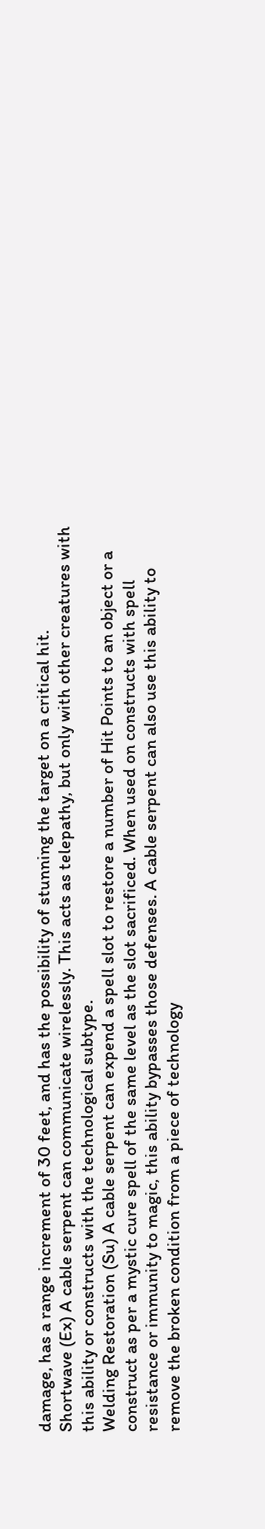damage, has a range increment of 30 feet, and has the possibility of stunning the target on a critical hit.
Shortwave (Ex) A cable serpent can communicate wirelessly. This acts as telepathy, but only with other creatures with this ability or constructs with the technological subtype.
Welding Restoration (Su) A cable serpent can expend a spell slot to restore a number of Hit Points to an object or a construct as per a mystic cure spell of the same level as the slot sacrificed. When used on constructs with spell resistance or immunity to magic, this ability bypasses those defenses. A cable serpent can also use this ability to remove the broken condition from a piece of technology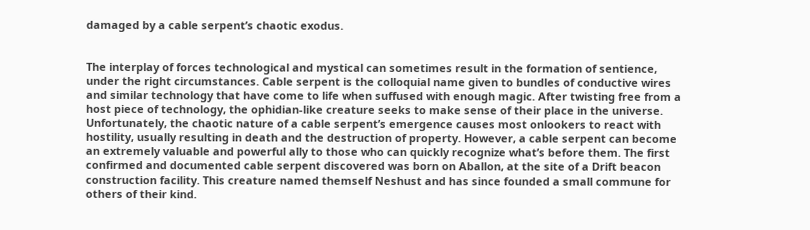damaged by a cable serpent’s chaotic exodus.


The interplay of forces technological and mystical can sometimes result in the formation of sentience, under the right circumstances. Cable serpent is the colloquial name given to bundles of conductive wires and similar technology that have come to life when suffused with enough magic. After twisting free from a host piece of technology, the ophidian-like creature seeks to make sense of their place in the universe. Unfortunately, the chaotic nature of a cable serpent’s emergence causes most onlookers to react with hostility, usually resulting in death and the destruction of property. However, a cable serpent can become an extremely valuable and powerful ally to those who can quickly recognize what’s before them. The first confirmed and documented cable serpent discovered was born on Aballon, at the site of a Drift beacon construction facility. This creature named themself Neshust and has since founded a small commune for others of their kind.